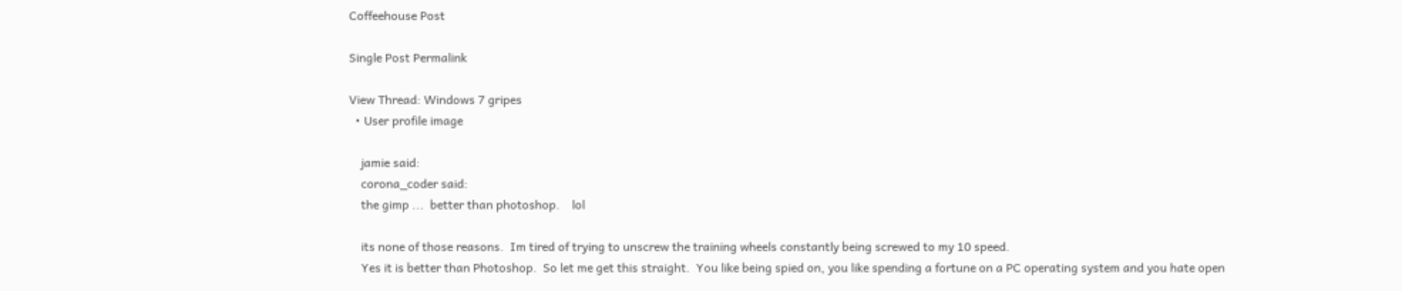Coffeehouse Post

Single Post Permalink

View Thread: Windows 7 gripes
  • User profile image

    jamie said:
    corona_coder said:
    the gimp ...  better than photoshop.    lol

    its none of those reasons.  Im tired of trying to unscrew the training wheels constantly being screwed to my 10 speed.
    Yes it is better than Photoshop.  So let me get this straight.  You like being spied on, you like spending a fortune on a PC operating system and you hate open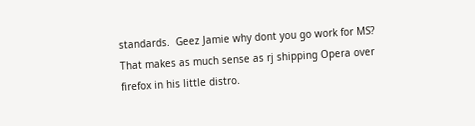standards.  Geez Jamie why dont you go work for MS?  That makes as much sense as rj shipping Opera over firefox in his little distro.